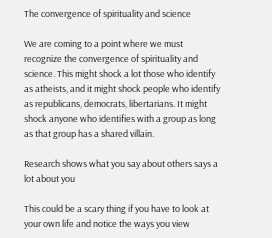The convergence of spirituality and science

We are coming to a point where we must recognize the convergence of spirituality and science. This might shock a lot those who identify as atheists, and it might shock people who identify as republicans, democrats, libertarians. It might shock anyone who identifies with a group as long as that group has a shared villain.

Research shows what you say about others says a lot about you

This could be a scary thing if you have to look at your own life and notice the ways you view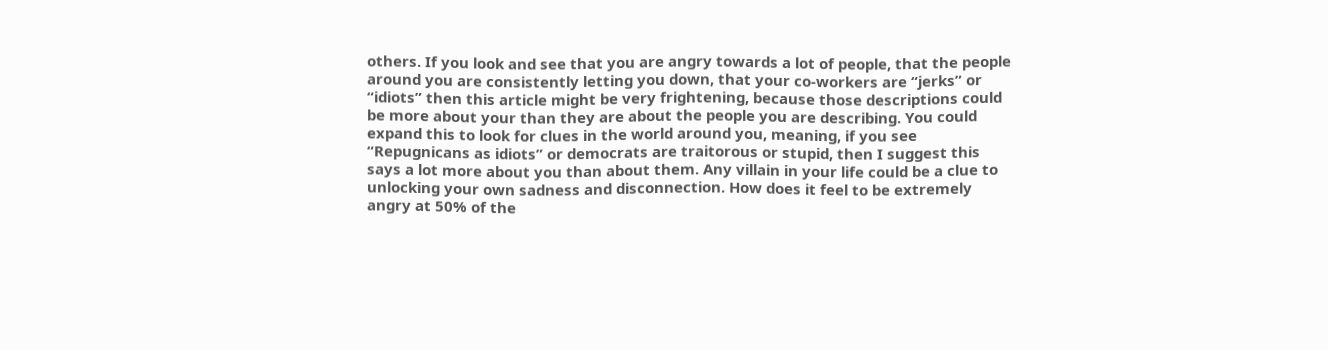others. If you look and see that you are angry towards a lot of people, that the people around you are consistently letting you down, that your co-workers are “jerks” or “idiots” then this article might be very frightening, because those descriptions could be more about your than they are about the people you are describing. You could expand this to look for clues in the world around you, meaning, if you see “Repugnicans as idiots” or democrats are traitorous or stupid, then I suggest this says a lot more about you than about them. Any villain in your life could be a clue to unlocking your own sadness and disconnection. How does it feel to be extremely angry at 50% of the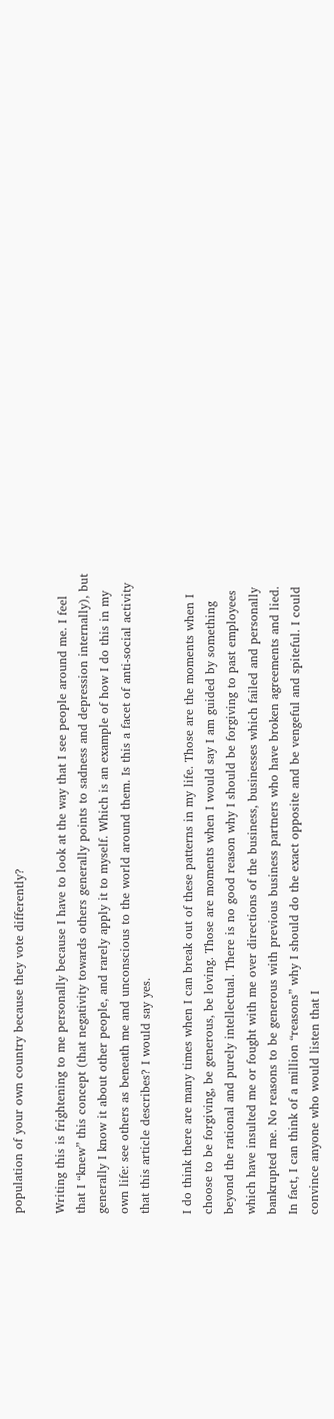population of your own country because they vote differently?

Writing this is frightening to me personally because I have to look at the way that I see people around me. I feel that I “knew” this concept (that negativity towards others generally points to sadness and depression internally), but generally I know it about other people, and rarely apply it to myself. Which is an example of how I do this in my own life: see others as beneath me and unconscious to the world around them. Is this a facet of anti-social activity that this article describes? I would say yes.

I do think there are many times when I can break out of these patterns in my life. Those are the moments when I choose to be forgiving, be generous, be loving. Those are moments when I would say I am guided by something beyond the rational and purely intellectual. There is no good reason why I should be forgiving to past employees which have insulted me or fought with me over directions of the business, businesses which failed and personally bankrupted me. No reasons to be generous with previous business partners who have broken agreements and lied. In fact, I can think of a million “reasons” why I should do the exact opposite and be vengeful and spiteful. I could convince anyone who would listen that I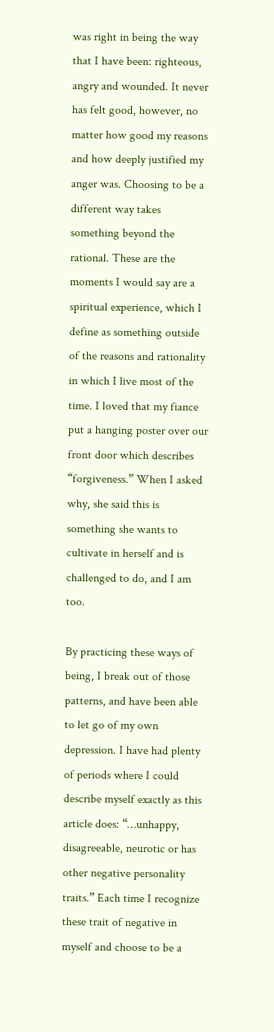was right in being the way that I have been: righteous, angry and wounded. It never has felt good, however, no matter how good my reasons and how deeply justified my anger was. Choosing to be a different way takes something beyond the rational. These are the moments I would say are a spiritual experience, which I define as something outside of the reasons and rationality in which I live most of the time. I loved that my fiance put a hanging poster over our front door which describes “forgiveness.” When I asked why, she said this is something she wants to cultivate in herself and is challenged to do, and I am too.

By practicing these ways of being, I break out of those patterns, and have been able to let go of my own depression. I have had plenty of periods where I could describe myself exactly as this article does: “…unhappy, disagreeable, neurotic or has other negative personality traits.” Each time I recognize these trait of negative in myself and choose to be a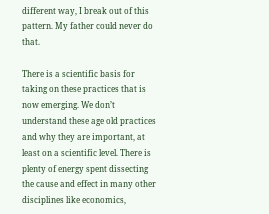different way, I break out of this pattern. My father could never do that.

There is a scientific basis for taking on these practices that is now emerging. We don’t understand these age old practices and why they are important, at least on a scientific level. There is plenty of energy spent dissecting the cause and effect in many other disciplines like economics,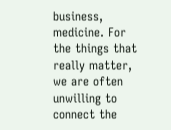business, medicine. For the things that really matter, we are often unwilling to connect the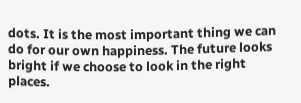dots. It is the most important thing we can do for our own happiness. The future looks bright if we choose to look in the right places.